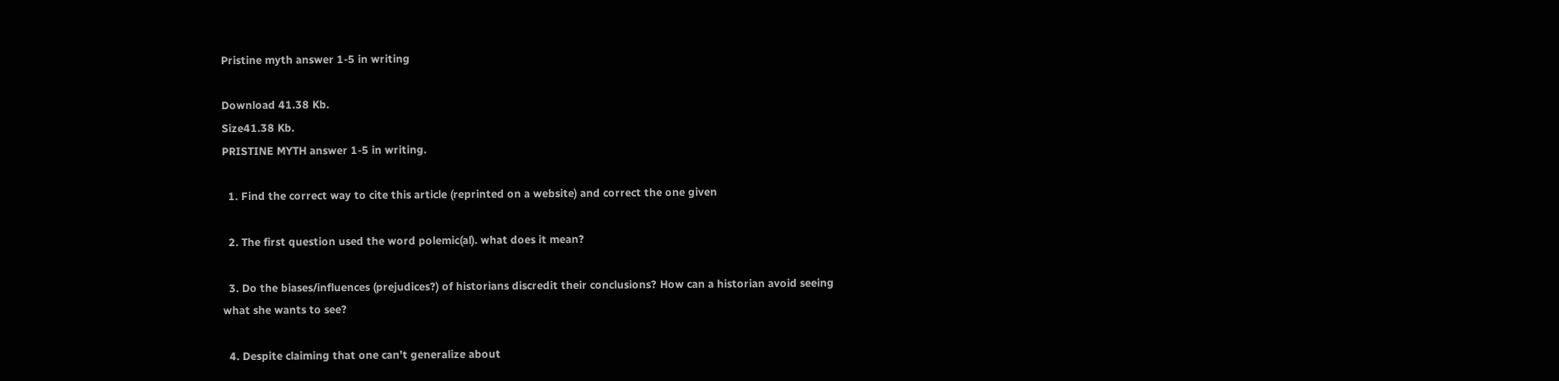Pristine myth answer 1-5 in writing

Download 41.38 Kb.
Size41.38 Kb.
PRISTINE MYTH answer 1-5 in writing.

  1. Find the correct way to cite this article (reprinted on a website) and correct the one given

  2. The first question used the word polemic(al). what does it mean?

  3. Do the biases/influences (prejudices?) of historians discredit their conclusions? How can a historian avoid seeing what she wants to see?

  4. Despite claiming that one can’t generalize about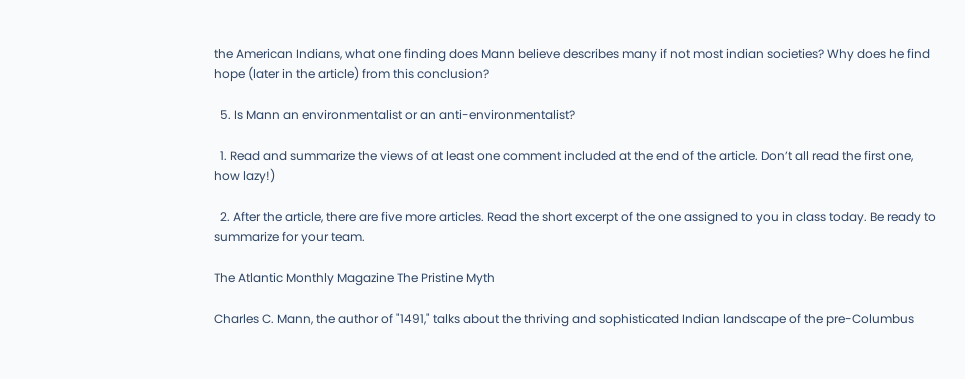the American Indians, what one finding does Mann believe describes many if not most indian societies? Why does he find hope (later in the article) from this conclusion?

  5. Is Mann an environmentalist or an anti-environmentalist?

  1. Read and summarize the views of at least one comment included at the end of the article. Don’t all read the first one, how lazy!)

  2. After the article, there are five more articles. Read the short excerpt of the one assigned to you in class today. Be ready to summarize for your team.

The Atlantic Monthly Magazine The Pristine Myth

Charles C. Mann, the author of "1491," talks about the thriving and sophisticated Indian landscape of the pre-Columbus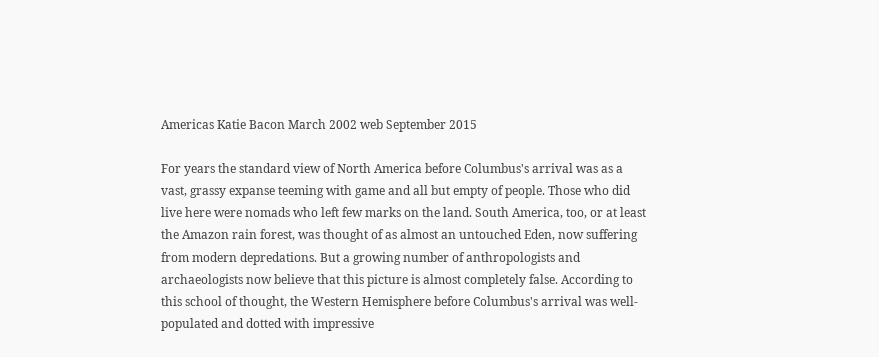Americas Katie Bacon March 2002 web September 2015

For years the standard view of North America before Columbus's arrival was as a vast, grassy expanse teeming with game and all but empty of people. Those who did live here were nomads who left few marks on the land. South America, too, or at least the Amazon rain forest, was thought of as almost an untouched Eden, now suffering from modern depredations. But a growing number of anthropologists and archaeologists now believe that this picture is almost completely false. According to this school of thought, the Western Hemisphere before Columbus's arrival was well-populated and dotted with impressive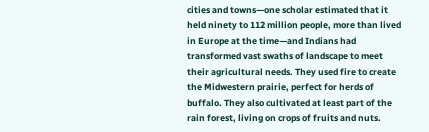cities and towns—one scholar estimated that it held ninety to 112 million people, more than lived in Europe at the time—and Indians had transformed vast swaths of landscape to meet their agricultural needs. They used fire to create the Midwestern prairie, perfect for herds of buffalo. They also cultivated at least part of the rain forest, living on crops of fruits and nuts.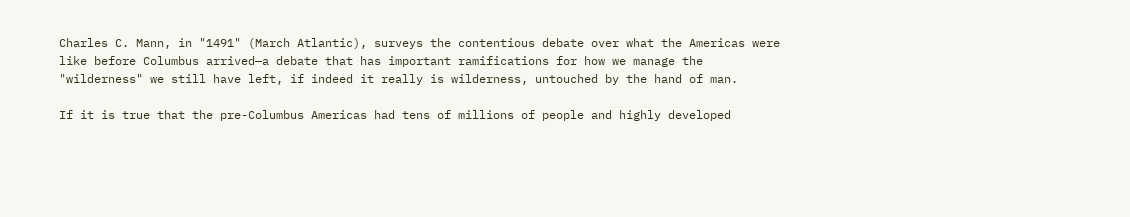Charles C. Mann, in "1491" (March Atlantic), surveys the contentious debate over what the Americas were like before Columbus arrived—a debate that has important ramifications for how we manage the "wilderness" we still have left, if indeed it really is wilderness, untouched by the hand of man.

If it is true that the pre-Columbus Americas had tens of millions of people and highly developed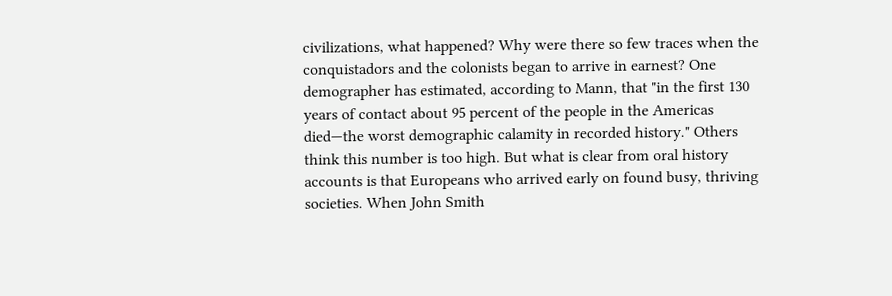civilizations, what happened? Why were there so few traces when the conquistadors and the colonists began to arrive in earnest? One demographer has estimated, according to Mann, that "in the first 130 years of contact about 95 percent of the people in the Americas died—the worst demographic calamity in recorded history." Others think this number is too high. But what is clear from oral history accounts is that Europeans who arrived early on found busy, thriving societies. When John Smith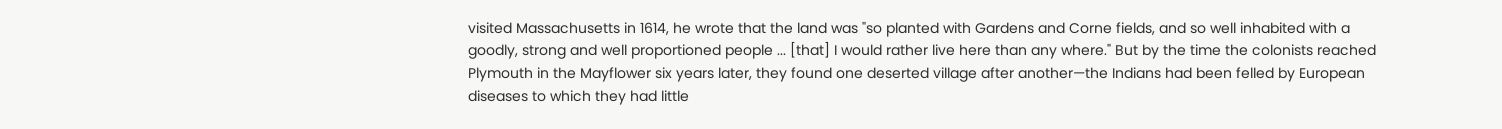visited Massachusetts in 1614, he wrote that the land was "so planted with Gardens and Corne fields, and so well inhabited with a goodly, strong and well proportioned people ... [that] I would rather live here than any where." But by the time the colonists reached Plymouth in the Mayflower six years later, they found one deserted village after another—the Indians had been felled by European diseases to which they had little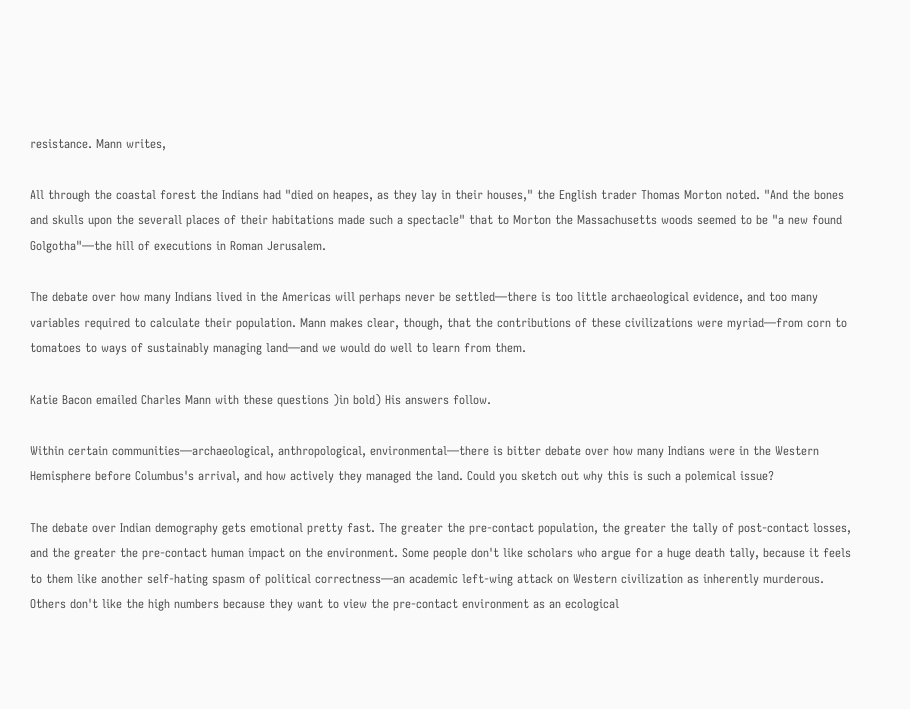resistance. Mann writes,

All through the coastal forest the Indians had "died on heapes, as they lay in their houses," the English trader Thomas Morton noted. "And the bones and skulls upon the severall places of their habitations made such a spectacle" that to Morton the Massachusetts woods seemed to be "a new found Golgotha"—the hill of executions in Roman Jerusalem.

The debate over how many Indians lived in the Americas will perhaps never be settled—there is too little archaeological evidence, and too many variables required to calculate their population. Mann makes clear, though, that the contributions of these civilizations were myriad—from corn to tomatoes to ways of sustainably managing land—and we would do well to learn from them.

Katie Bacon emailed Charles Mann with these questions )in bold) His answers follow.

Within certain communities—archaeological, anthropological, environmental—there is bitter debate over how many Indians were in the Western Hemisphere before Columbus's arrival, and how actively they managed the land. Could you sketch out why this is such a polemical issue?

The debate over Indian demography gets emotional pretty fast. The greater the pre-contact population, the greater the tally of post-contact losses, and the greater the pre-contact human impact on the environment. Some people don't like scholars who argue for a huge death tally, because it feels to them like another self-hating spasm of political correctness—an academic left-wing attack on Western civilization as inherently murderous. Others don't like the high numbers because they want to view the pre-contact environment as an ecological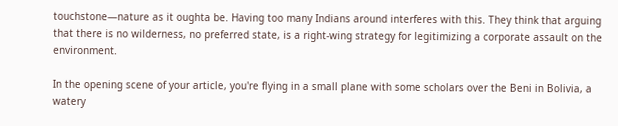touchstone—nature as it oughta be. Having too many Indians around interferes with this. They think that arguing that there is no wilderness, no preferred state, is a right-wing strategy for legitimizing a corporate assault on the environment.

In the opening scene of your article, you're flying in a small plane with some scholars over the Beni in Bolivia, a watery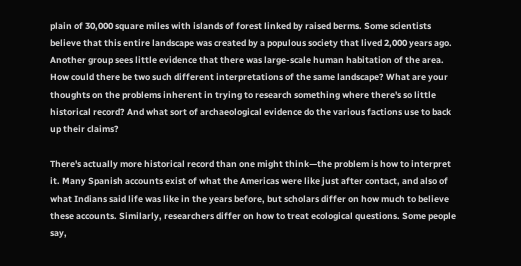plain of 30,000 square miles with islands of forest linked by raised berms. Some scientists believe that this entire landscape was created by a populous society that lived 2,000 years ago. Another group sees little evidence that there was large-scale human habitation of the area. How could there be two such different interpretations of the same landscape? What are your thoughts on the problems inherent in trying to research something where there's so little historical record? And what sort of archaeological evidence do the various factions use to back up their claims?

There's actually more historical record than one might think—the problem is how to interpret it. Many Spanish accounts exist of what the Americas were like just after contact, and also of what Indians said life was like in the years before, but scholars differ on how much to believe these accounts. Similarly, researchers differ on how to treat ecological questions. Some people say,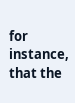for instance, that the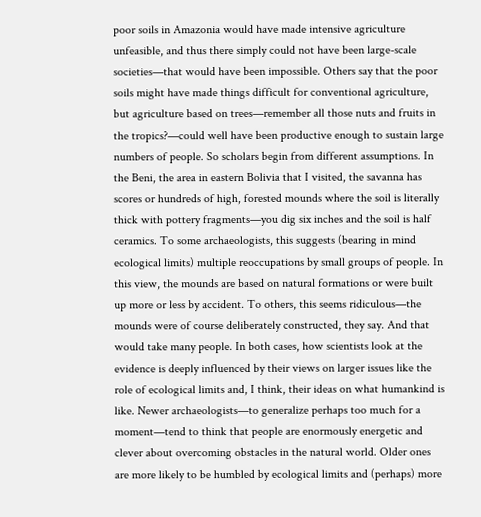poor soils in Amazonia would have made intensive agriculture unfeasible, and thus there simply could not have been large-scale societies—that would have been impossible. Others say that the poor soils might have made things difficult for conventional agriculture, but agriculture based on trees—remember all those nuts and fruits in the tropics?—could well have been productive enough to sustain large numbers of people. So scholars begin from different assumptions. In the Beni, the area in eastern Bolivia that I visited, the savanna has scores or hundreds of high, forested mounds where the soil is literally thick with pottery fragments—you dig six inches and the soil is half ceramics. To some archaeologists, this suggests (bearing in mind ecological limits) multiple reoccupations by small groups of people. In this view, the mounds are based on natural formations or were built up more or less by accident. To others, this seems ridiculous—the mounds were of course deliberately constructed, they say. And that would take many people. In both cases, how scientists look at the evidence is deeply influenced by their views on larger issues like the role of ecological limits and, I think, their ideas on what humankind is like. Newer archaeologists—to generalize perhaps too much for a moment—tend to think that people are enormously energetic and clever about overcoming obstacles in the natural world. Older ones are more likely to be humbled by ecological limits and (perhaps) more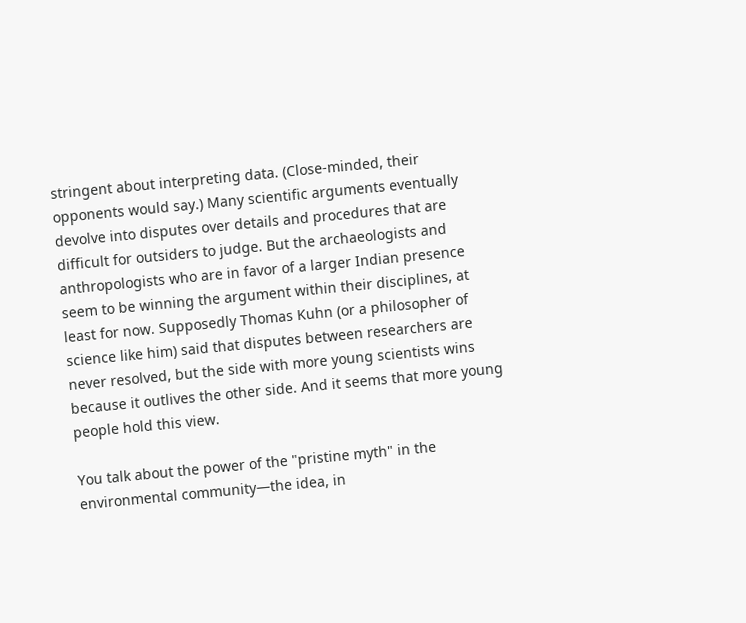stringent about interpreting data. (Close-minded, their opponents would say.) Many scientific arguments eventually devolve into disputes over details and procedures that are difficult for outsiders to judge. But the archaeologists and anthropologists who are in favor of a larger Indian presence seem to be winning the argument within their disciplines, at least for now. Supposedly Thomas Kuhn (or a philosopher of science like him) said that disputes between researchers are never resolved, but the side with more young scientists wins because it outlives the other side. And it seems that more young people hold this view.

You talk about the power of the "pristine myth" in the environmental community—the idea, in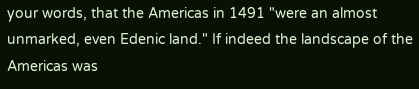your words, that the Americas in 1491 "were an almost unmarked, even Edenic land." If indeed the landscape of the Americas was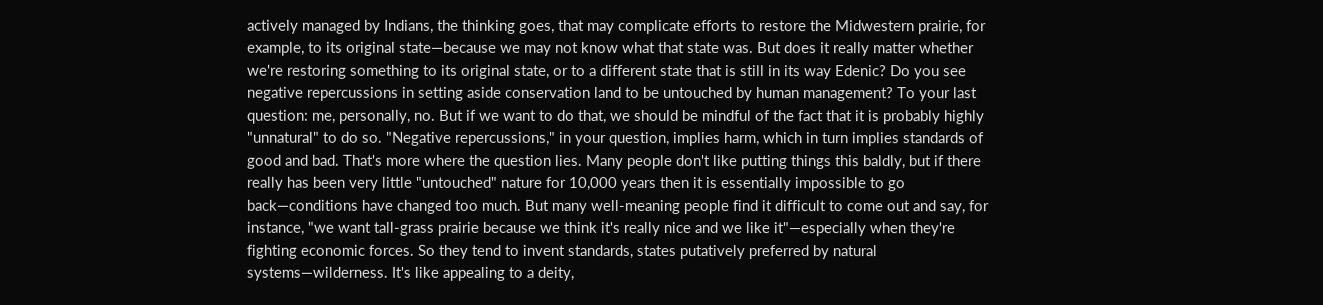actively managed by Indians, the thinking goes, that may complicate efforts to restore the Midwestern prairie, for example, to its original state—because we may not know what that state was. But does it really matter whether we're restoring something to its original state, or to a different state that is still in its way Edenic? Do you see negative repercussions in setting aside conservation land to be untouched by human management? To your last question: me, personally, no. But if we want to do that, we should be mindful of the fact that it is probably highly "unnatural" to do so. "Negative repercussions," in your question, implies harm, which in turn implies standards of good and bad. That's more where the question lies. Many people don't like putting things this baldly, but if there really has been very little "untouched" nature for 10,000 years then it is essentially impossible to go back—conditions have changed too much. But many well-meaning people find it difficult to come out and say, for instance, "we want tall-grass prairie because we think it's really nice and we like it"—especially when they're fighting economic forces. So they tend to invent standards, states putatively preferred by natural systems—wilderness. It's like appealing to a deity,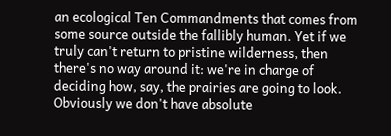an ecological Ten Commandments that comes from some source outside the fallibly human. Yet if we truly can't return to pristine wilderness, then there's no way around it: we're in charge of deciding how, say, the prairies are going to look. Obviously we don't have absolute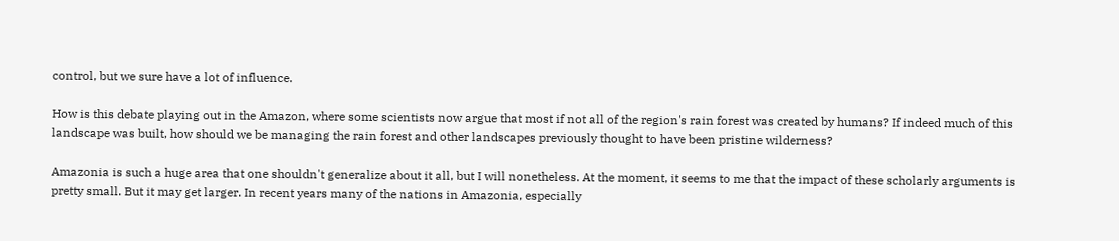control, but we sure have a lot of influence.

How is this debate playing out in the Amazon, where some scientists now argue that most if not all of the region's rain forest was created by humans? If indeed much of this landscape was built, how should we be managing the rain forest and other landscapes previously thought to have been pristine wilderness?

Amazonia is such a huge area that one shouldn't generalize about it all, but I will nonetheless. At the moment, it seems to me that the impact of these scholarly arguments is pretty small. But it may get larger. In recent years many of the nations in Amazonia, especially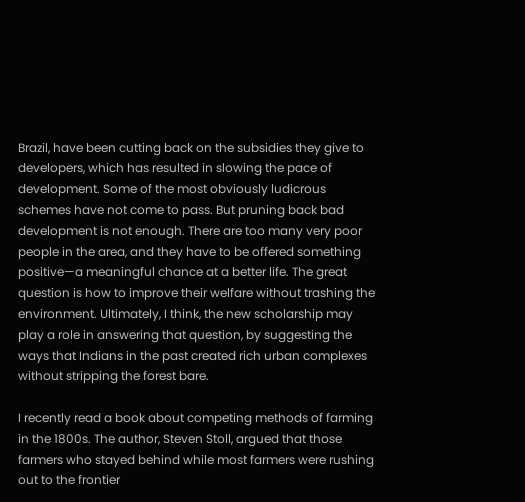Brazil, have been cutting back on the subsidies they give to developers, which has resulted in slowing the pace of development. Some of the most obviously ludicrous schemes have not come to pass. But pruning back bad development is not enough. There are too many very poor people in the area, and they have to be offered something positive—a meaningful chance at a better life. The great question is how to improve their welfare without trashing the environment. Ultimately, I think, the new scholarship may play a role in answering that question, by suggesting the ways that Indians in the past created rich urban complexes without stripping the forest bare.

I recently read a book about competing methods of farming in the 1800s. The author, Steven Stoll, argued that those farmers who stayed behind while most farmers were rushing out to the frontier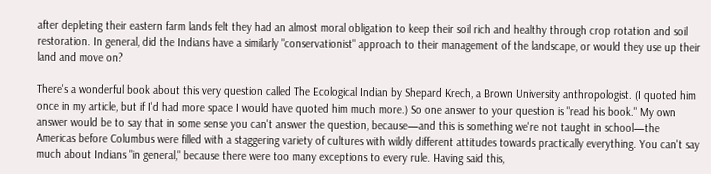after depleting their eastern farm lands felt they had an almost moral obligation to keep their soil rich and healthy through crop rotation and soil restoration. In general, did the Indians have a similarly "conservationist" approach to their management of the landscape, or would they use up their land and move on?

There's a wonderful book about this very question called The Ecological Indian by Shepard Krech, a Brown University anthropologist. (I quoted him once in my article, but if I'd had more space I would have quoted him much more.) So one answer to your question is "read his book." My own answer would be to say that in some sense you can't answer the question, because—and this is something we're not taught in school—the Americas before Columbus were filled with a staggering variety of cultures with wildly different attitudes towards practically everything. You can't say much about Indians "in general," because there were too many exceptions to every rule. Having said this,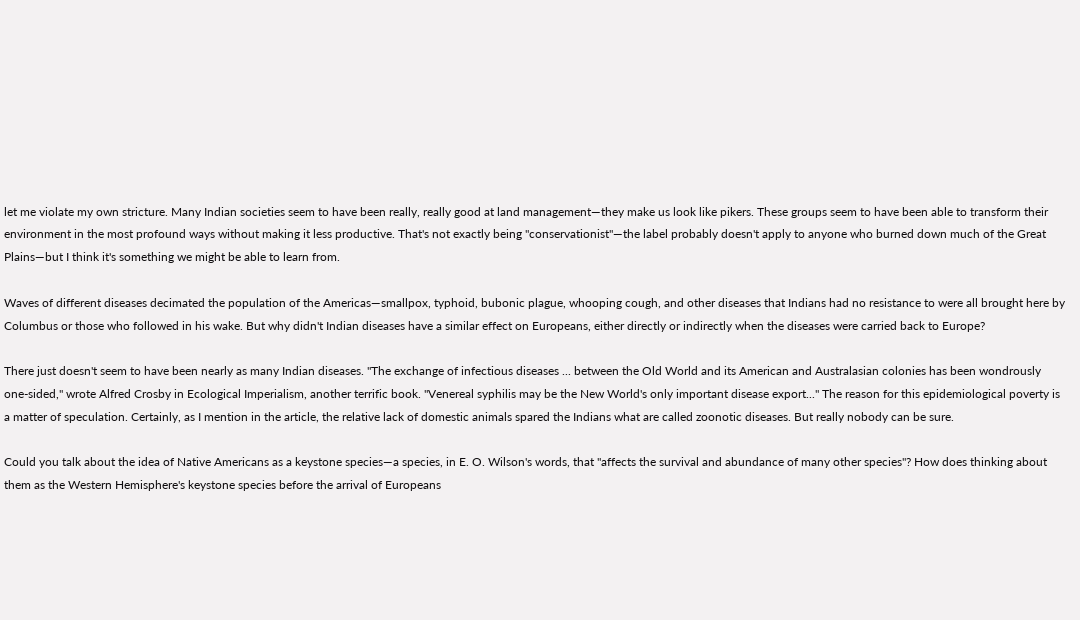let me violate my own stricture. Many Indian societies seem to have been really, really good at land management—they make us look like pikers. These groups seem to have been able to transform their environment in the most profound ways without making it less productive. That's not exactly being "conservationist"—the label probably doesn't apply to anyone who burned down much of the Great Plains—but I think it's something we might be able to learn from.

Waves of different diseases decimated the population of the Americas—smallpox, typhoid, bubonic plague, whooping cough, and other diseases that Indians had no resistance to were all brought here by Columbus or those who followed in his wake. But why didn't Indian diseases have a similar effect on Europeans, either directly or indirectly when the diseases were carried back to Europe?

There just doesn't seem to have been nearly as many Indian diseases. "The exchange of infectious diseases ... between the Old World and its American and Australasian colonies has been wondrously one-sided," wrote Alfred Crosby in Ecological Imperialism, another terrific book. "Venereal syphilis may be the New World's only important disease export..." The reason for this epidemiological poverty is a matter of speculation. Certainly, as I mention in the article, the relative lack of domestic animals spared the Indians what are called zoonotic diseases. But really nobody can be sure.

Could you talk about the idea of Native Americans as a keystone species—a species, in E. O. Wilson's words, that "affects the survival and abundance of many other species"? How does thinking about them as the Western Hemisphere's keystone species before the arrival of Europeans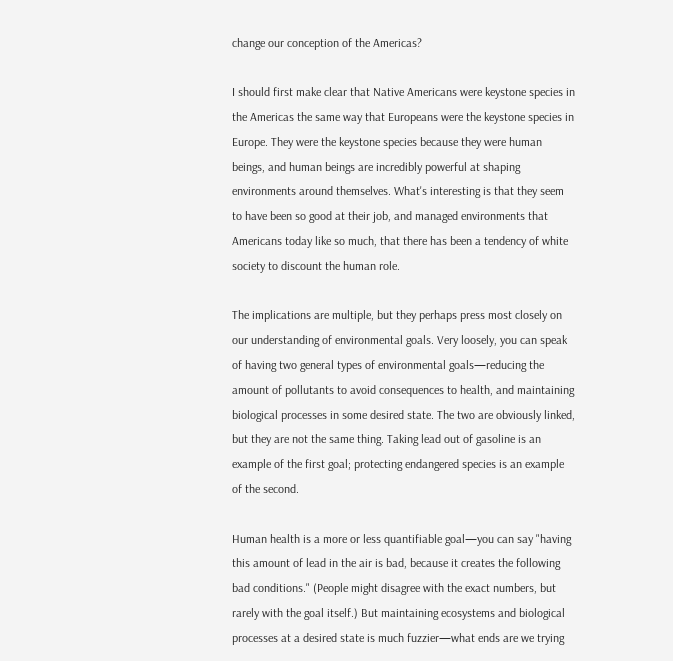change our conception of the Americas?

I should first make clear that Native Americans were keystone species in the Americas the same way that Europeans were the keystone species in Europe. They were the keystone species because they were human beings, and human beings are incredibly powerful at shaping environments around themselves. What's interesting is that they seem to have been so good at their job, and managed environments that Americans today like so much, that there has been a tendency of white society to discount the human role.

The implications are multiple, but they perhaps press most closely on our understanding of environmental goals. Very loosely, you can speak of having two general types of environmental goals—reducing the amount of pollutants to avoid consequences to health, and maintaining biological processes in some desired state. The two are obviously linked, but they are not the same thing. Taking lead out of gasoline is an example of the first goal; protecting endangered species is an example of the second.

Human health is a more or less quantifiable goal—you can say "having this amount of lead in the air is bad, because it creates the following bad conditions." (People might disagree with the exact numbers, but rarely with the goal itself.) But maintaining ecosystems and biological processes at a desired state is much fuzzier—what ends are we trying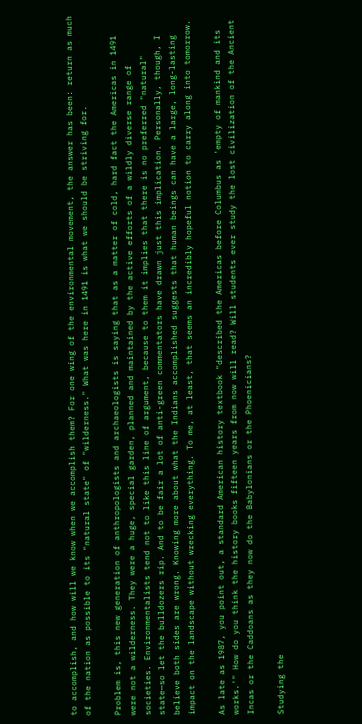to accomplish, and how will we know when we accomplish them? For one wing of the environmental movement, the answer has been: return as much of the nation as possible to its "natural state" of "wilderness." What was here in 1491 is what we should be striving for.

Problem is, this new generation of anthropologists and archaeologists is saying that as a matter of cold, hard fact the Americas in 1491 were not a wilderness. They were a huge, special garden, planned and maintained by the active efforts of a wildly diverse range of societies. Environmentalists tend not to like this line of argument, because to them it implies that there is no preferred "natural" state—so let the bulldozers rip. And to be fair a lot of anti-green commentators have drawn just this implication. Personally, though, I believe both sides are wrong. Knowing more about what the Indians accomplished suggests that human beings can have a large, long-lasting impact on the landscape without wrecking everything. To me, at least, that seems an incredibly hopeful notion to carry along into tomorrow.

As late as 1987, you point out, a standard American history textbook "described the Americas before Columbus as 'empty of mankind and its works.'" How do you think the history books fifteen years from now will read? Will students ever study the lost civilization of the Ancient Incas or the Caddoans as they now do the Babylonians or the Phoenicians?

Studying the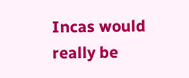Incas would really be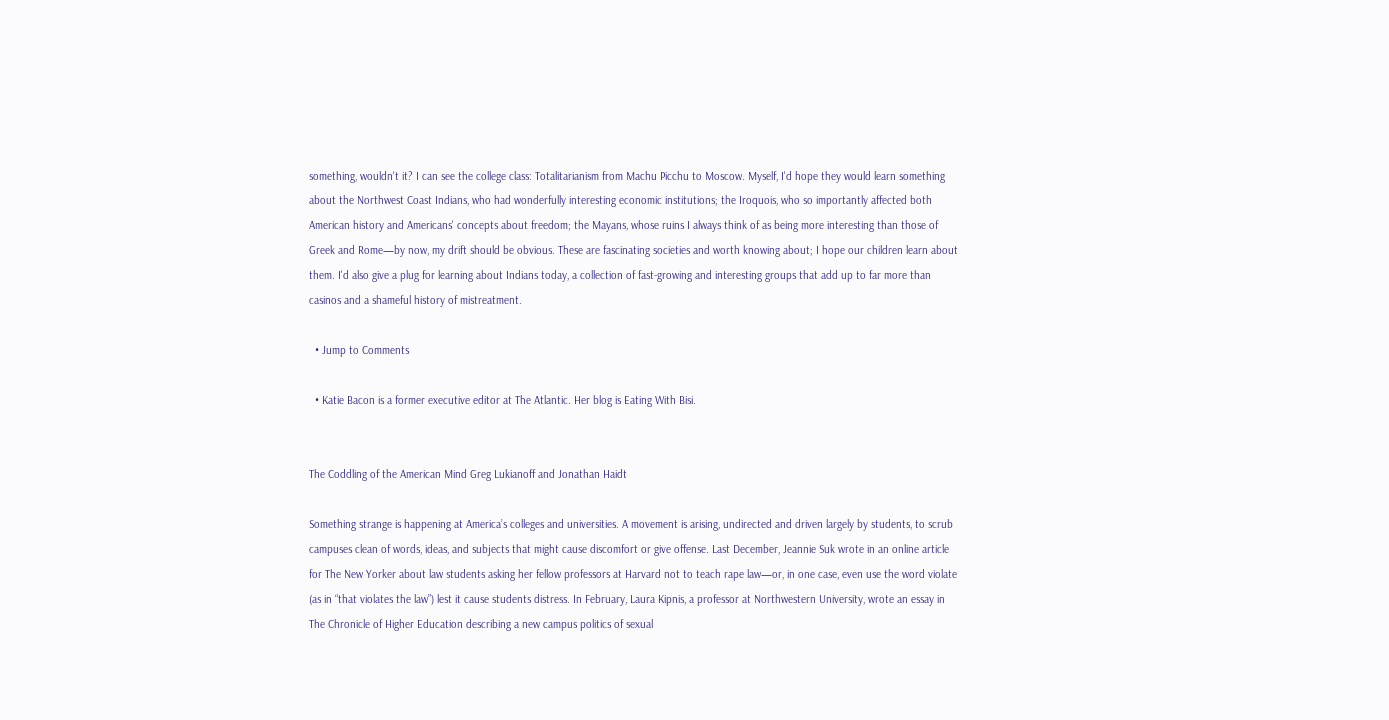something, wouldn't it? I can see the college class: Totalitarianism from Machu Picchu to Moscow. Myself, I'd hope they would learn something about the Northwest Coast Indians, who had wonderfully interesting economic institutions; the Iroquois, who so importantly affected both American history and Americans' concepts about freedom; the Mayans, whose ruins I always think of as being more interesting than those of Greek and Rome—by now, my drift should be obvious. These are fascinating societies and worth knowing about; I hope our children learn about them. I'd also give a plug for learning about Indians today, a collection of fast-growing and interesting groups that add up to far more than casinos and a shameful history of mistreatment.

  • Jump to Comments

  • Katie Bacon is a former executive editor at The Atlantic. Her blog is Eating With Bisi.


The Coddling of the American Mind Greg Lukianoff and Jonathan Haidt

Something strange is happening at America’s colleges and universities. A movement is arising, undirected and driven largely by students, to scrub campuses clean of words, ideas, and subjects that might cause discomfort or give offense. Last December, Jeannie Suk wrote in an online article for The New Yorker about law students asking her fellow professors at Harvard not to teach rape law—or, in one case, even use the word violate (as in “that violates the law”) lest it cause students distress. In February, Laura Kipnis, a professor at Northwestern University, wrote an essay in The Chronicle of Higher Education describing a new campus politics of sexual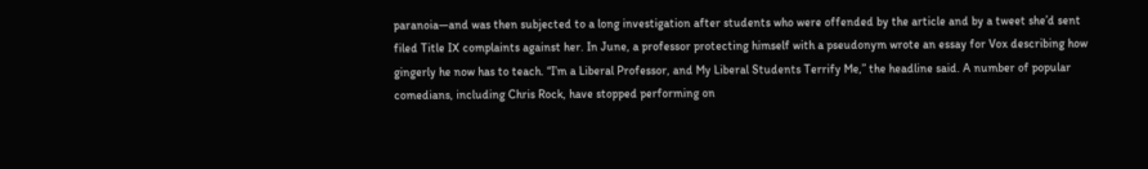paranoia—and was then subjected to a long investigation after students who were offended by the article and by a tweet she’d sent filed Title IX complaints against her. In June, a professor protecting himself with a pseudonym wrote an essay for Vox describing how gingerly he now has to teach. “I’m a Liberal Professor, and My Liberal Students Terrify Me,” the headline said. A number of popular comedians, including Chris Rock, have stopped performing on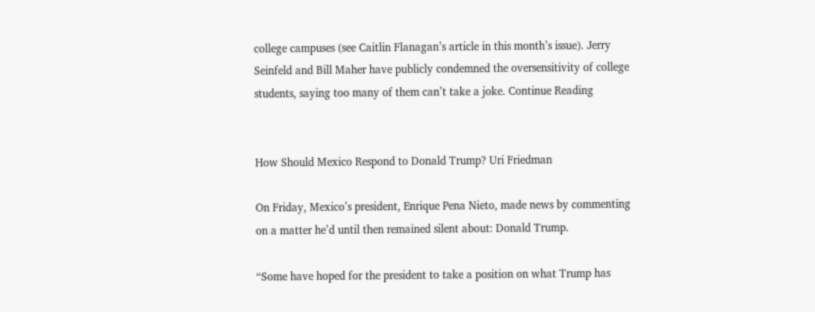college campuses (see Caitlin Flanagan’s article in this month’s issue). Jerry Seinfeld and Bill Maher have publicly condemned the oversensitivity of college students, saying too many of them can’t take a joke. Continue Reading


How Should Mexico Respond to Donald Trump? Uri Friedman

On Friday, Mexico’s president, Enrique Pena Nieto, made news by commenting on a matter he’d until then remained silent about: Donald Trump.

“Some have hoped for the president to take a position on what Trump has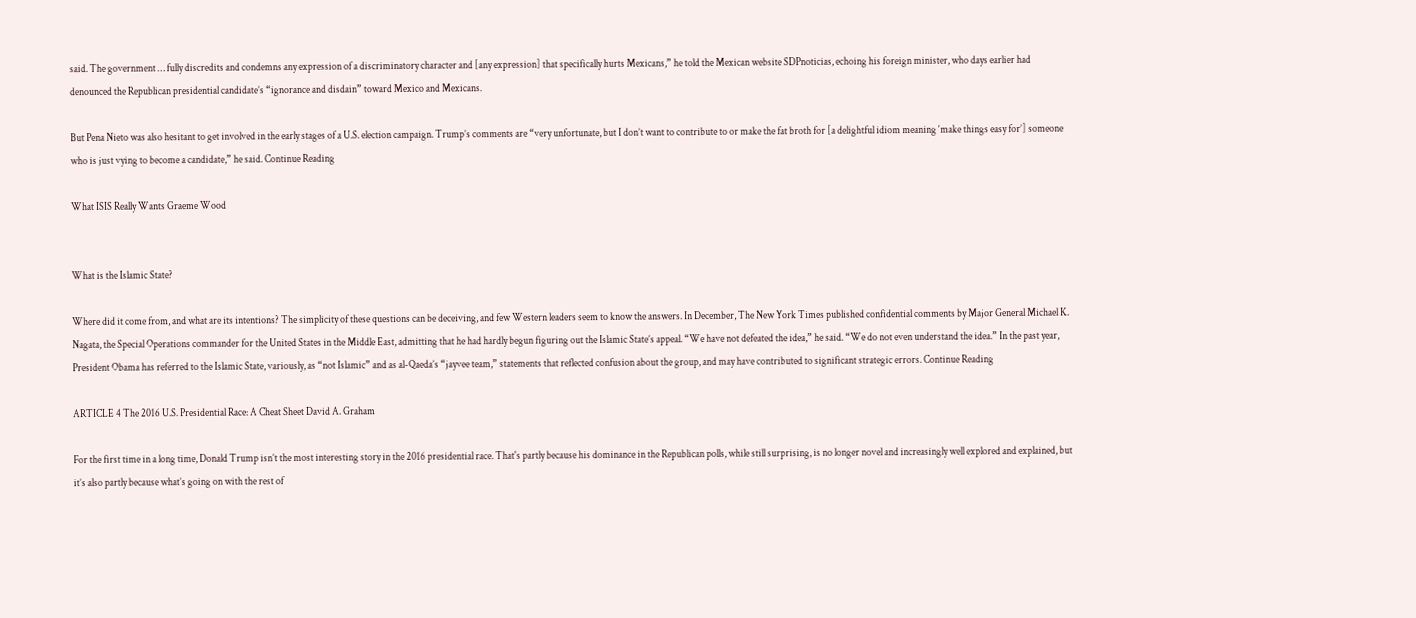said. The government … fully discredits and condemns any expression of a discriminatory character and [any expression] that specifically hurts Mexicans,” he told the Mexican website SDPnoticias, echoing his foreign minister, who days earlier had denounced the Republican presidential candidate’s “ignorance and disdain” toward Mexico and Mexicans.

But Pena Nieto was also hesitant to get involved in the early stages of a U.S. election campaign. Trump’s comments are “very unfortunate, but I don’t want to contribute to or make the fat broth for [a delightful idiom meaning ‘make things easy for’] someone who is just vying to become a candidate,” he said. Continue Reading

What ISIS Really Wants Graeme Wood


What is the Islamic State?

Where did it come from, and what are its intentions? The simplicity of these questions can be deceiving, and few Western leaders seem to know the answers. In December, The New York Times published confidential comments by Major General Michael K. Nagata, the Special Operations commander for the United States in the Middle East, admitting that he had hardly begun figuring out the Islamic State’s appeal. “We have not defeated the idea,” he said. “We do not even understand the idea.” In the past year, President Obama has referred to the Islamic State, variously, as “not Islamic” and as al-Qaeda’s “jayvee team,” statements that reflected confusion about the group, and may have contributed to significant strategic errors. Continue Reading

ARTICLE 4 The 2016 U.S. Presidential Race: A Cheat Sheet David A. Graham

For the first time in a long time, Donald Trump isn’t the most interesting story in the 2016 presidential race. That's partly because his dominance in the Republican polls, while still surprising, is no longer novel and increasingly well explored and explained, but it’s also partly because what’s going on with the rest of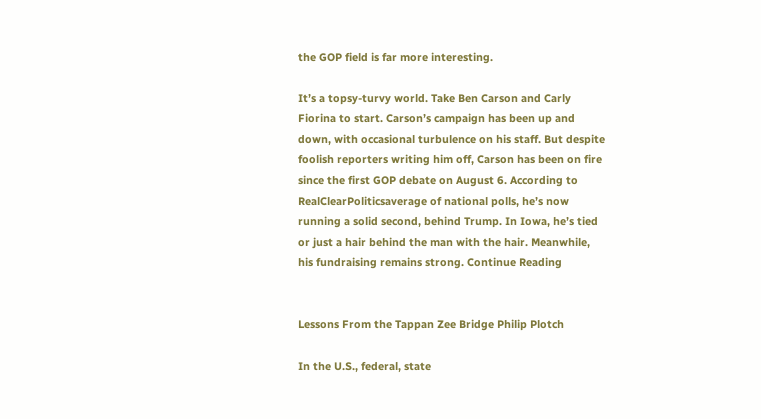the GOP field is far more interesting.

It’s a topsy-turvy world. Take Ben Carson and Carly Fiorina to start. Carson’s campaign has been up and down, with occasional turbulence on his staff. But despite foolish reporters writing him off, Carson has been on fire since the first GOP debate on August 6. According to RealClearPoliticsaverage of national polls, he’s now running a solid second, behind Trump. In Iowa, he’s tied or just a hair behind the man with the hair. Meanwhile, his fundraising remains strong. Continue Reading


Lessons From the Tappan Zee Bridge Philip Plotch

In the U.S., federal, state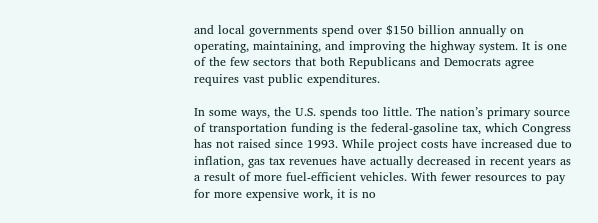and local governments spend over $150 billion annually on operating, maintaining, and improving the highway system. It is one of the few sectors that both Republicans and Democrats agree requires vast public expenditures.

In some ways, the U.S. spends too little. The nation’s primary source of transportation funding is the federal-gasoline tax, which Congress has not raised since 1993. While project costs have increased due to inflation, gas tax revenues have actually decreased in recent years as a result of more fuel-efficient vehicles. With fewer resources to pay for more expensive work, it is no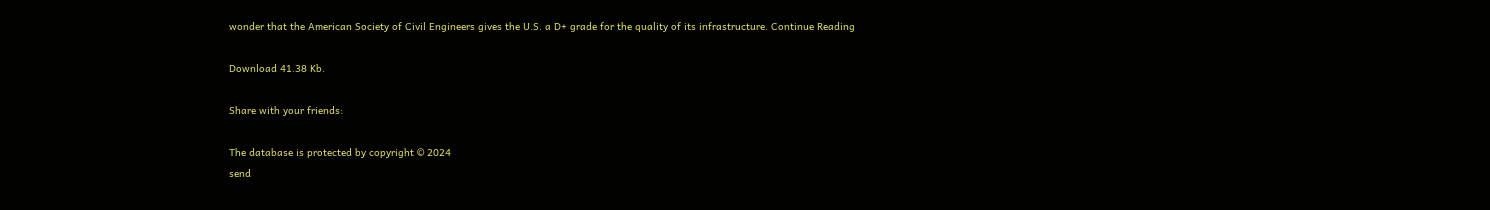wonder that the American Society of Civil Engineers gives the U.S. a D+ grade for the quality of its infrastructure. Continue Reading

Download 41.38 Kb.

Share with your friends:

The database is protected by copyright © 2024
send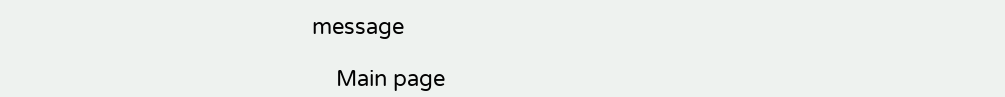message

    Main page